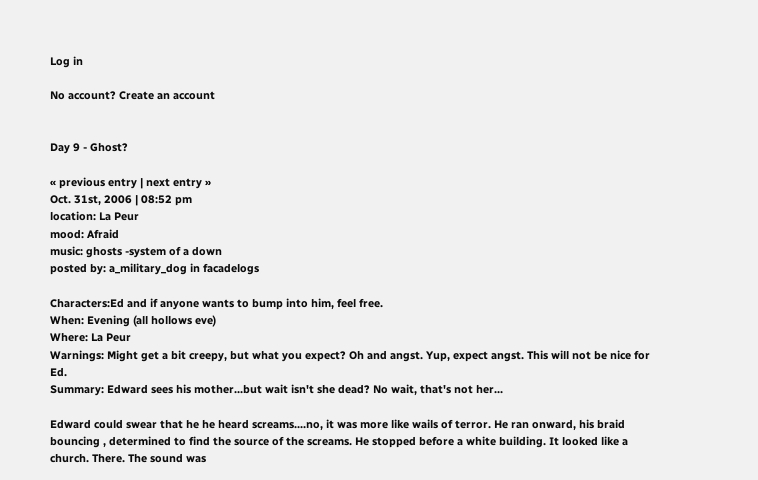Log in

No account? Create an account


Day 9 - Ghost?

« previous entry | next entry »
Oct. 31st, 2006 | 08:52 pm
location: La Peur
mood: Afraid
music: ghosts -system of a down
posted by: a_military_dog in facadelogs

Characters:Ed and if anyone wants to bump into him, feel free.
When: Evening (all hollows eve)
Where: La Peur
Warnings: Might get a bit creepy, but what you expect? Oh and angst. Yup, expect angst. This will not be nice for Ed.
Summary: Edward sees his mother...but wait isn't she dead? No wait, that's not her...

Edward could swear that he he heard screams....no, it was more like wails of terror. He ran onward, his braid bouncing , determined to find the source of the screams. He stopped before a white building. It looked like a church. There. The sound was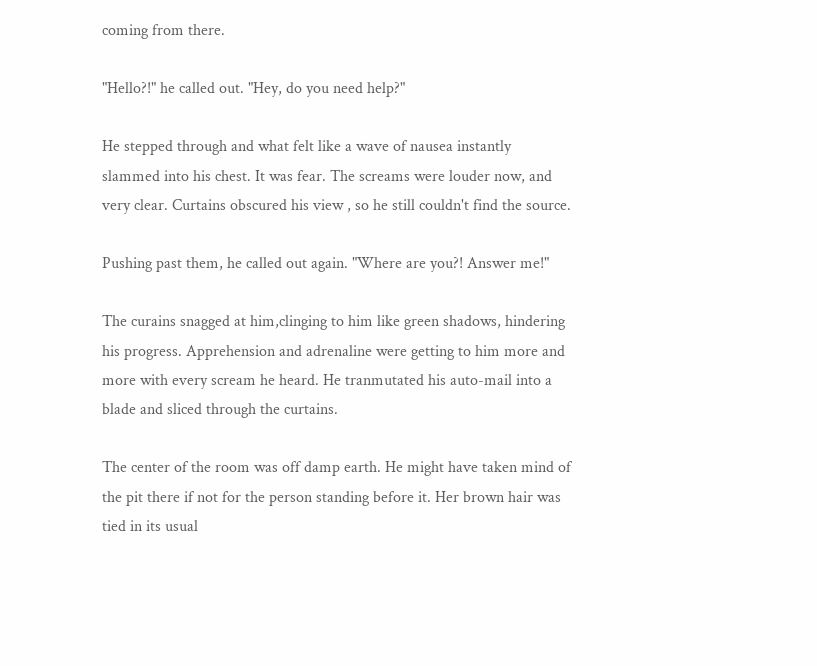coming from there.

"Hello?!" he called out. "Hey, do you need help?"

He stepped through and what felt like a wave of nausea instantly slammed into his chest. It was fear. The screams were louder now, and very clear. Curtains obscured his view , so he still couldn't find the source.

Pushing past them, he called out again. "Where are you?! Answer me!"

The curains snagged at him,clinging to him like green shadows, hindering his progress. Apprehension and adrenaline were getting to him more and more with every scream he heard. He tranmutated his auto-mail into a blade and sliced through the curtains.

The center of the room was off damp earth. He might have taken mind of the pit there if not for the person standing before it. Her brown hair was tied in its usual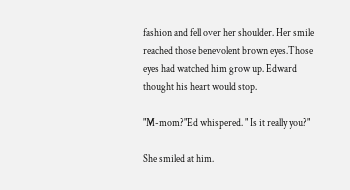fashion and fell over her shoulder. Her smile reached those benevolent brown eyes.Those eyes had watched him grow up. Edward thought his heart would stop.

"M-mom?"Ed whispered. " Is it really you?"

She smiled at him.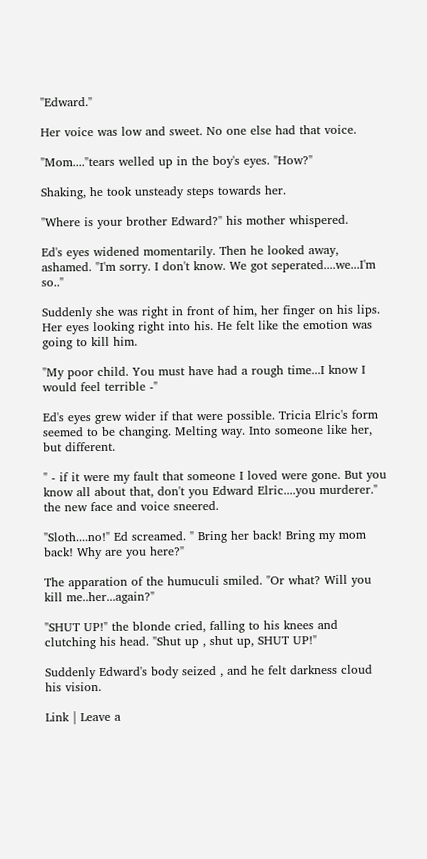"Edward."

Her voice was low and sweet. No one else had that voice.

"Mom...."tears welled up in the boy's eyes. "How?"

Shaking, he took unsteady steps towards her.

"Where is your brother Edward?" his mother whispered.

Ed's eyes widened momentarily. Then he looked away, ashamed. "I'm sorry. I don't know. We got seperated....we...I'm so.."

Suddenly she was right in front of him, her finger on his lips. Her eyes looking right into his. He felt like the emotion was going to kill him.

"My poor child. You must have had a rough time...I know I would feel terrible -"

Ed's eyes grew wider if that were possible. Tricia Elric's form seemed to be changing. Melting way. Into someone like her, but different.

" - if it were my fault that someone I loved were gone. But you know all about that, don't you Edward Elric....you murderer." the new face and voice sneered.

"Sloth....no!" Ed screamed. " Bring her back! Bring my mom back! Why are you here?"

The apparation of the humuculi smiled. "Or what? Will you kill me..her...again?"

"SHUT UP!" the blonde cried, falling to his knees and clutching his head. "Shut up , shut up, SHUT UP!"

Suddenly Edward's body seized , and he felt darkness cloud his vision.

Link | Leave a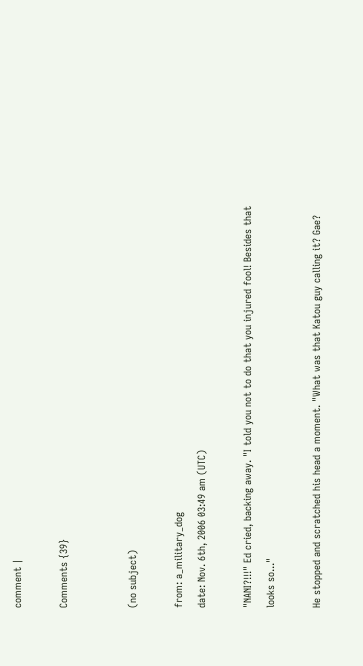comment |

Comments {39}


(no subject)

from: a_military_dog
date: Nov. 6th, 2006 03:49 am (UTC)

"NANI?!!!" Ed cried, backing away. "I told you not to do that you injured fool! Besides that looks so..."

He stopped and scratched his head a moment. "What was that Katou guy calling it? Gae?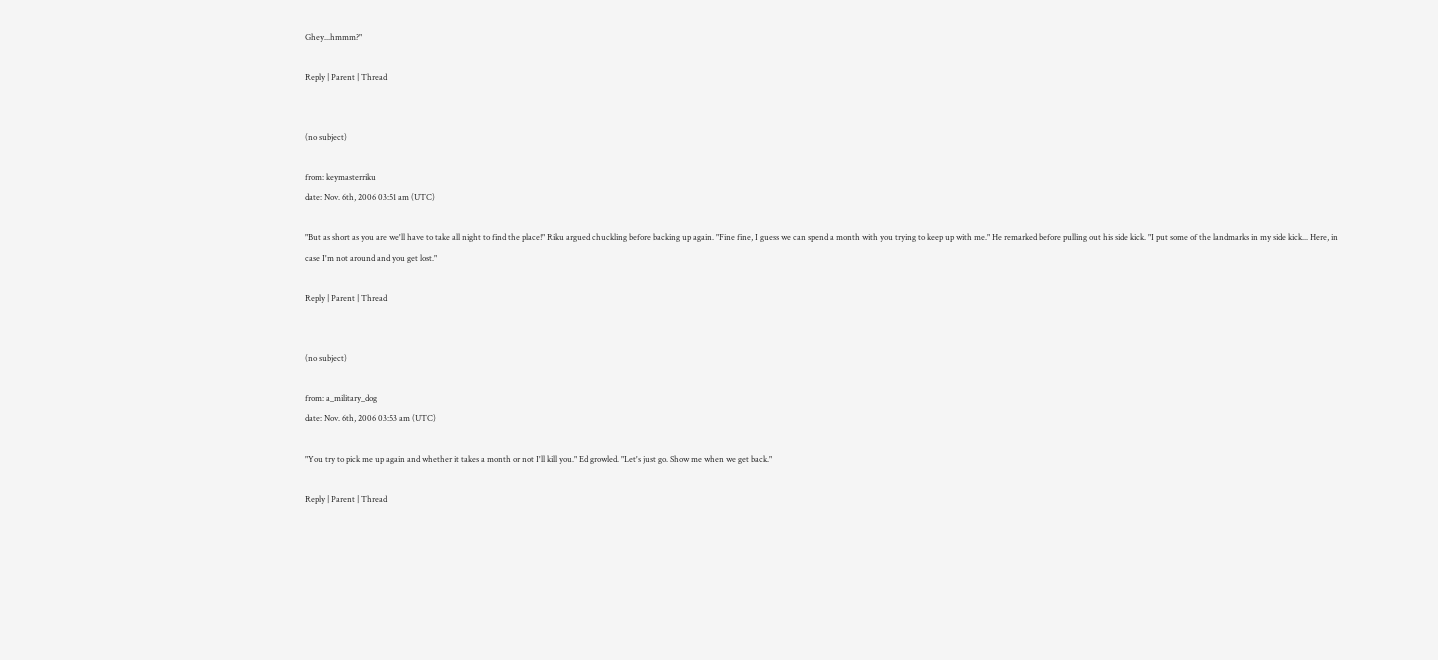Ghey...hmmm?"

Reply | Parent | Thread


(no subject)

from: keymasterriku
date: Nov. 6th, 2006 03:51 am (UTC)

"But as short as you are we'll have to take all night to find the place!" Riku argued chuckling before backing up again. "Fine fine, I guess we can spend a month with you trying to keep up with me." He remarked before pulling out his side kick. "I put some of the landmarks in my side kick... Here, in case I'm not around and you get lost."

Reply | Parent | Thread


(no subject)

from: a_military_dog
date: Nov. 6th, 2006 03:53 am (UTC)

"You try to pick me up again and whether it takes a month or not I'll kill you." Ed growled. "Let's just go. Show me when we get back."

Reply | Parent | Thread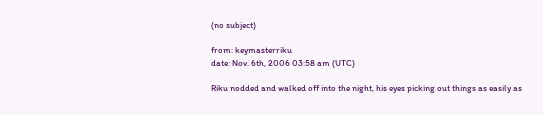(no subject)

from: keymasterriku
date: Nov. 6th, 2006 03:58 am (UTC)

Riku nodded and walked off into the night, his eyes picking out things as easily as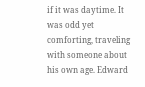if it was daytime. It was odd yet comforting, traveling with someone about his own age. Edward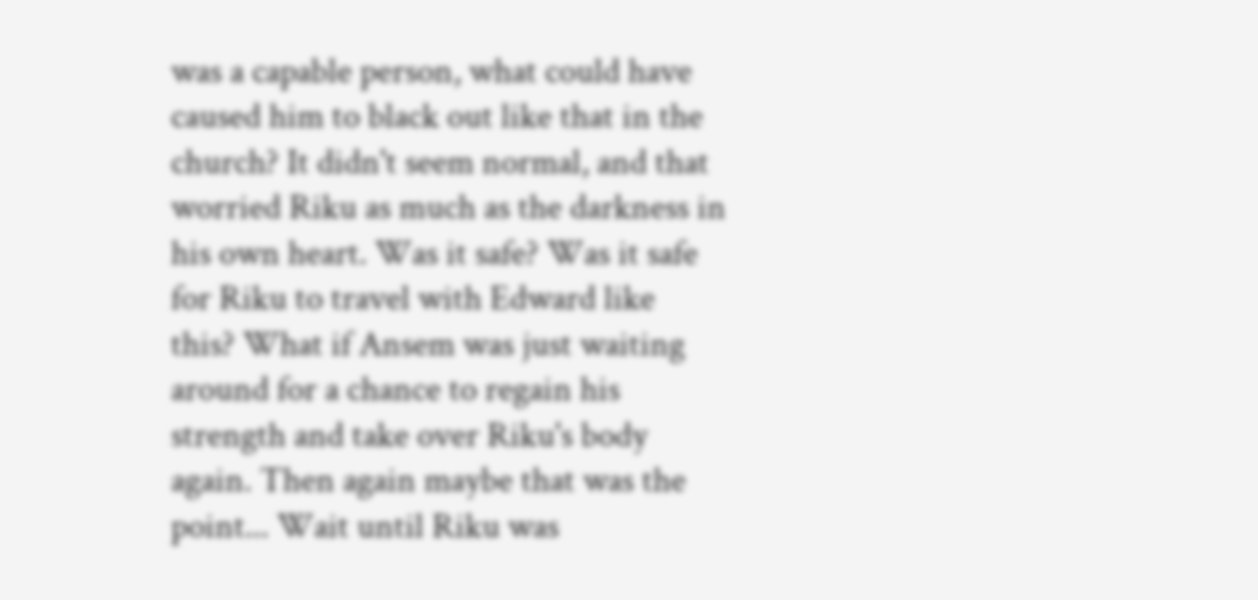was a capable person, what could have caused him to black out like that in the church? It didn't seem normal, and that worried Riku as much as the darkness in his own heart. Was it safe? Was it safe for Riku to travel with Edward like this? What if Ansem was just waiting around for a chance to regain his strength and take over Riku's body again. Then again maybe that was the point... Wait until Riku was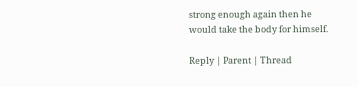strong enough again then he would take the body for himself.

Reply | Parent | Thread